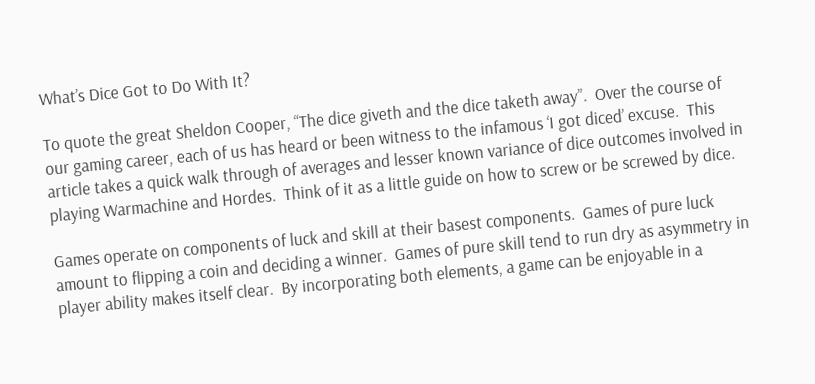What’s Dice Got to Do With It?

To quote the great Sheldon Cooper, “The dice giveth and the dice taketh away”.  Over the course of our gaming career, each of us has heard or been witness to the infamous ‘I got diced’ excuse.  This article takes a quick walk through of averages and lesser known variance of dice outcomes involved in playing Warmachine and Hordes.  Think of it as a little guide on how to screw or be screwed by dice.

Games operate on components of luck and skill at their basest components.  Games of pure luck amount to flipping a coin and deciding a winner.  Games of pure skill tend to run dry as asymmetry in player ability makes itself clear.  By incorporating both elements, a game can be enjoyable in a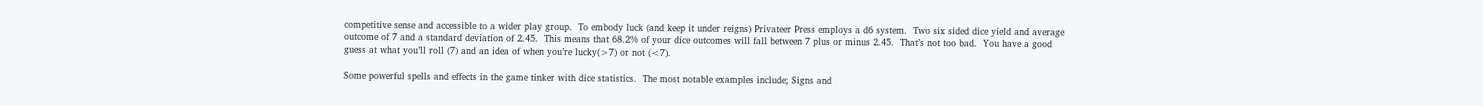competitive sense and accessible to a wider play group.  To embody luck (and keep it under reigns) Privateer Press employs a d6 system.  Two six sided dice yield and average outcome of 7 and a standard deviation of 2.45.  This means that 68.2% of your dice outcomes will fall between 7 plus or minus 2.45.  That’s not too bad.  You have a good guess at what you’ll roll (7) and an idea of when you’re lucky(>7) or not (<7).

Some powerful spells and effects in the game tinker with dice statistics.  The most notable examples include; Signs and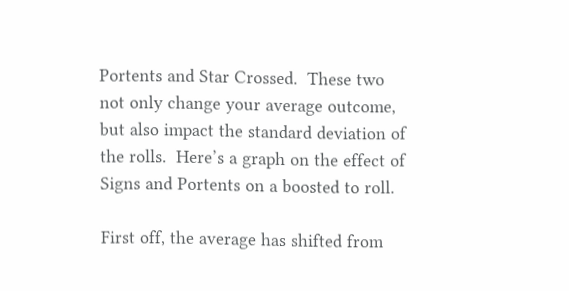Portents and Star Crossed.  These two not only change your average outcome, but also impact the standard deviation of the rolls.  Here’s a graph on the effect of Signs and Portents on a boosted to roll.

First off, the average has shifted from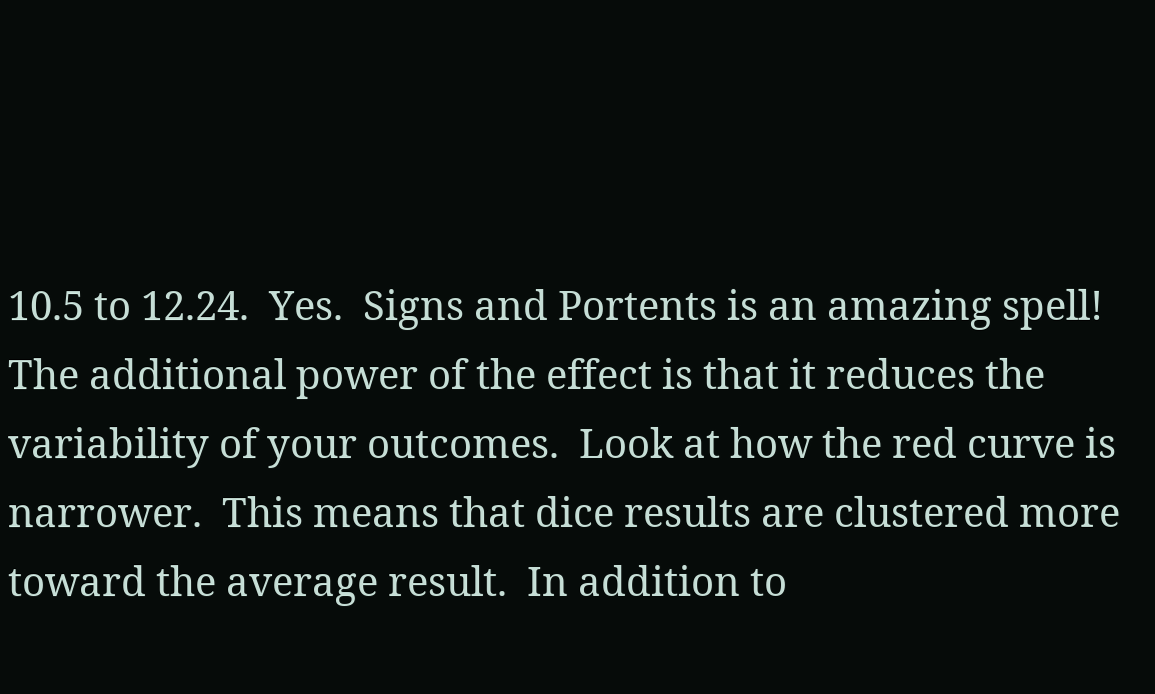10.5 to 12.24.  Yes.  Signs and Portents is an amazing spell!  The additional power of the effect is that it reduces the variability of your outcomes.  Look at how the red curve is narrower.  This means that dice results are clustered more toward the average result.  In addition to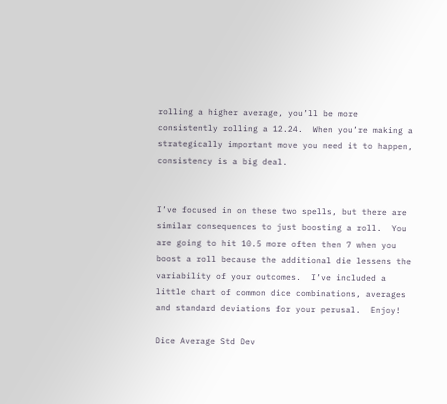rolling a higher average, you’ll be more consistently rolling a 12.24.  When you’re making a strategically important move you need it to happen, consistency is a big deal.


I’ve focused in on these two spells, but there are similar consequences to just boosting a roll.  You are going to hit 10.5 more often then 7 when you boost a roll because the additional die lessens the variability of your outcomes.  I’ve included a little chart of common dice combinations, averages and standard deviations for your perusal.  Enjoy!

Dice Average Std Dev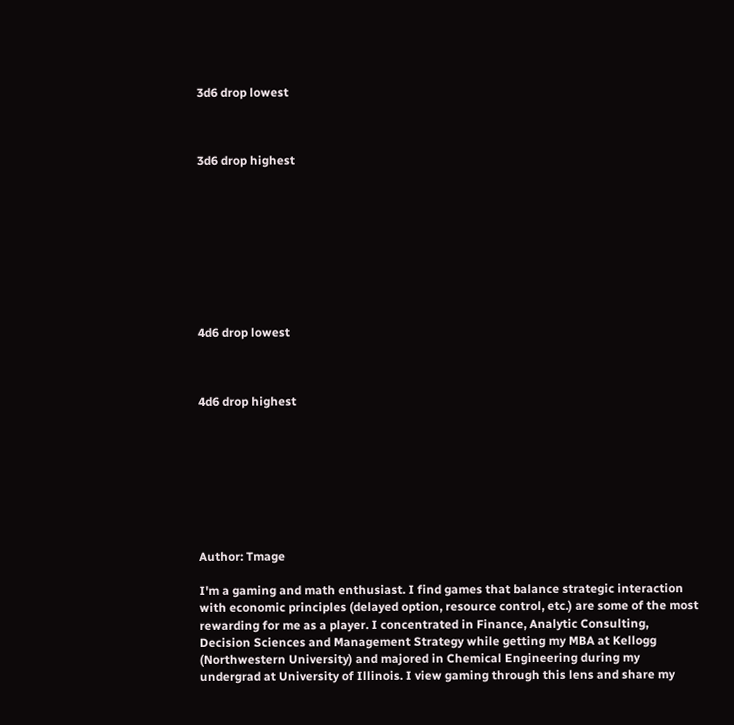3d6 drop lowest



3d6 drop highest









4d6 drop lowest



4d6 drop highest








Author: Tmage

I'm a gaming and math enthusiast. I find games that balance strategic interaction with economic principles (delayed option, resource control, etc.) are some of the most rewarding for me as a player. I concentrated in Finance, Analytic Consulting, Decision Sciences and Management Strategy while getting my MBA at Kellogg (Northwestern University) and majored in Chemical Engineering during my undergrad at University of Illinois. I view gaming through this lens and share my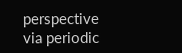perspective via periodic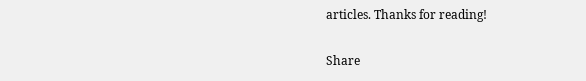articles. Thanks for reading!

Share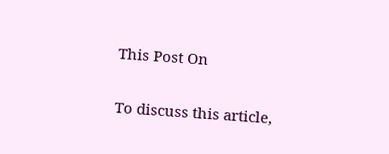This Post On

To discuss this article,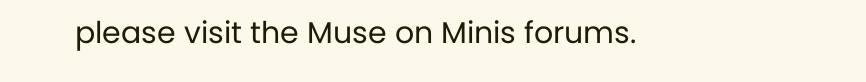please visit the Muse on Minis forums.